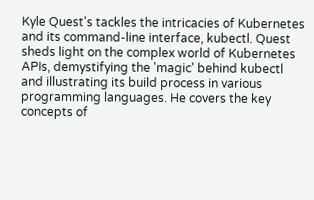Kyle Quest's tackles the intricacies of Kubernetes and its command-line interface, kubectl. Quest sheds light on the complex world of Kubernetes APIs, demystifying the 'magic' behind kubectl and illustrating its build process in various programming languages. He covers the key concepts of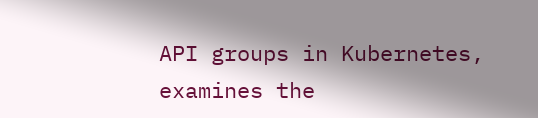API groups in Kubernetes, examines the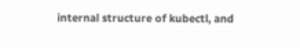internal structure of kubectl, and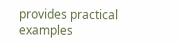provides practical examples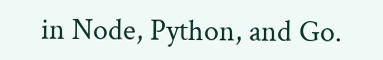in Node, Python, and Go.